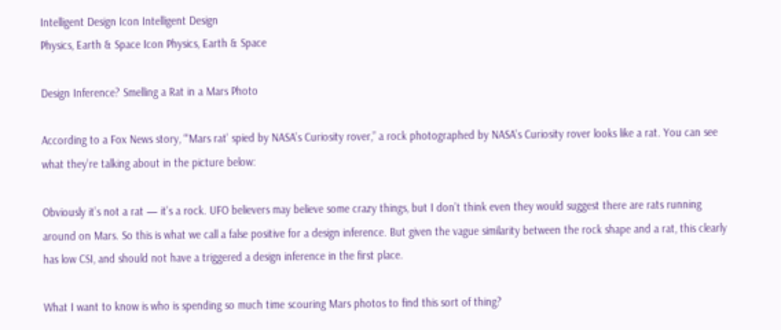Intelligent Design Icon Intelligent Design
Physics, Earth & Space Icon Physics, Earth & Space

Design Inference? Smelling a Rat in a Mars Photo

According to a Fox News story, “‘Mars rat’ spied by NASA’s Curiosity rover,” a rock photographed by NASA’s Curiosity rover looks like a rat. You can see what they’re talking about in the picture below:

Obviously it’s not a rat — it’s a rock. UFO believers may believe some crazy things, but I don’t think even they would suggest there are rats running around on Mars. So this is what we call a false positive for a design inference. But given the vague similarity between the rock shape and a rat, this clearly has low CSI, and should not have a triggered a design inference in the first place.

What I want to know is who is spending so much time scouring Mars photos to find this sort of thing?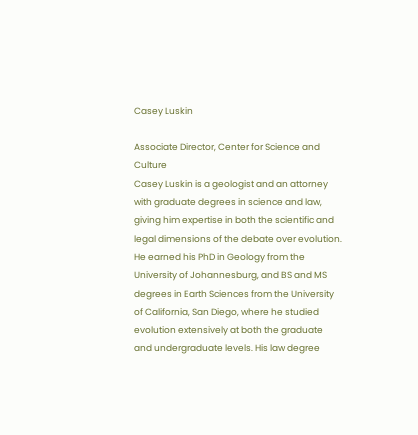Casey Luskin

Associate Director, Center for Science and Culture
Casey Luskin is a geologist and an attorney with graduate degrees in science and law, giving him expertise in both the scientific and legal dimensions of the debate over evolution. He earned his PhD in Geology from the University of Johannesburg, and BS and MS degrees in Earth Sciences from the University of California, San Diego, where he studied evolution extensively at both the graduate and undergraduate levels. His law degree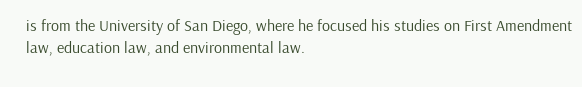is from the University of San Diego, where he focused his studies on First Amendment law, education law, and environmental law.